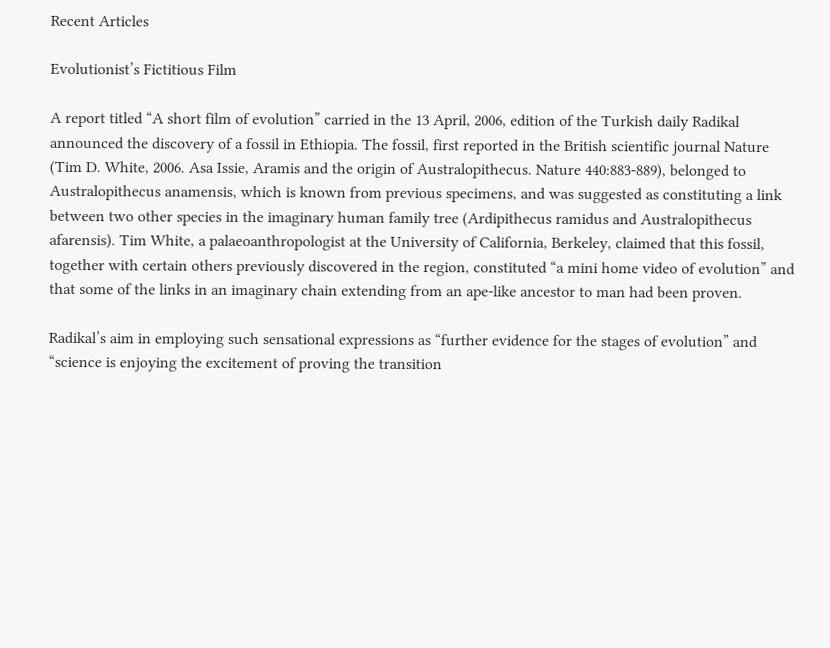Recent Articles

Evolutionist’s Fictitious Film

A report titled “A short film of evolution” carried in the 13 April, 2006, edition of the Turkish daily Radikal announced the discovery of a fossil in Ethiopia. The fossil, first reported in the British scientific journal Nature (Tim D. White, 2006. Asa Issie, Aramis and the origin of Australopithecus. Nature 440:883-889), belonged to Australopithecus anamensis, which is known from previous specimens, and was suggested as constituting a link between two other species in the imaginary human family tree (Ardipithecus ramidus and Australopithecus afarensis). Tim White, a palaeoanthropologist at the University of California, Berkeley, claimed that this fossil, together with certain others previously discovered in the region, constituted “a mini home video of evolution” and that some of the links in an imaginary chain extending from an ape-like ancestor to man had been proven.

Radikal’s aim in employing such sensational expressions as “further evidence for the stages of evolution” and “science is enjoying the excitement of proving the transition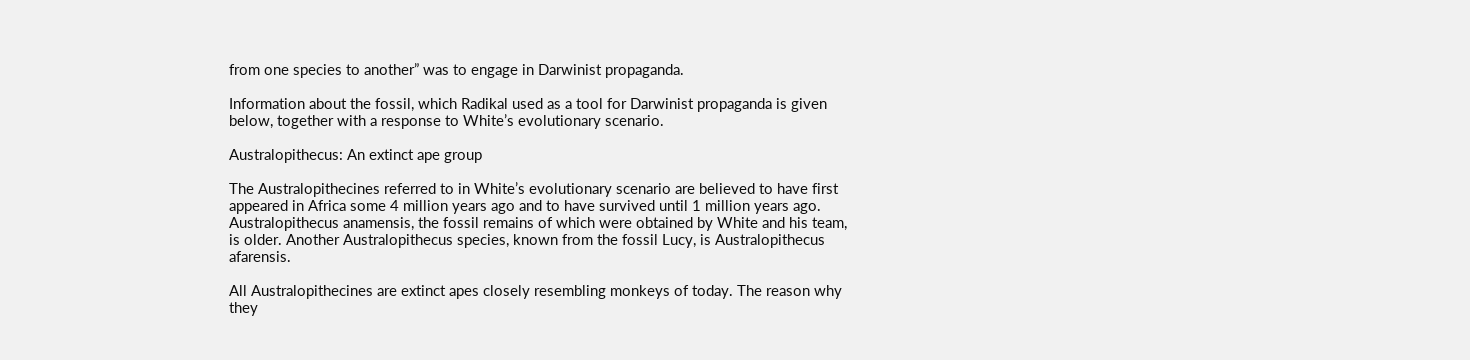from one species to another” was to engage in Darwinist propaganda.

Information about the fossil, which Radikal used as a tool for Darwinist propaganda is given below, together with a response to White’s evolutionary scenario.

Australopithecus: An extinct ape group

The Australopithecines referred to in White’s evolutionary scenario are believed to have first appeared in Africa some 4 million years ago and to have survived until 1 million years ago. Australopithecus anamensis, the fossil remains of which were obtained by White and his team, is older. Another Australopithecus species, known from the fossil Lucy, is Australopithecus afarensis.

All Australopithecines are extinct apes closely resembling monkeys of today. The reason why they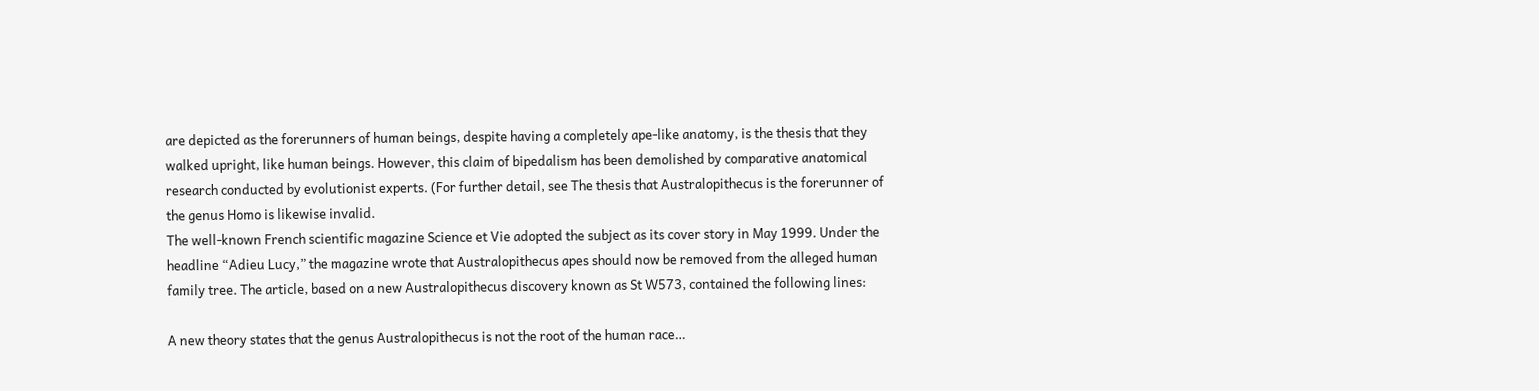are depicted as the forerunners of human beings, despite having a completely ape-like anatomy, is the thesis that they walked upright, like human beings. However, this claim of bipedalism has been demolished by comparative anatomical research conducted by evolutionist experts. (For further detail, see The thesis that Australopithecus is the forerunner of the genus Homo is likewise invalid.
The well-known French scientific magazine Science et Vie adopted the subject as its cover story in May 1999. Under the headline “Adieu Lucy,” the magazine wrote that Australopithecus apes should now be removed from the alleged human family tree. The article, based on a new Australopithecus discovery known as St W573, contained the following lines:

A new theory states that the genus Australopithecus is not the root of the human race…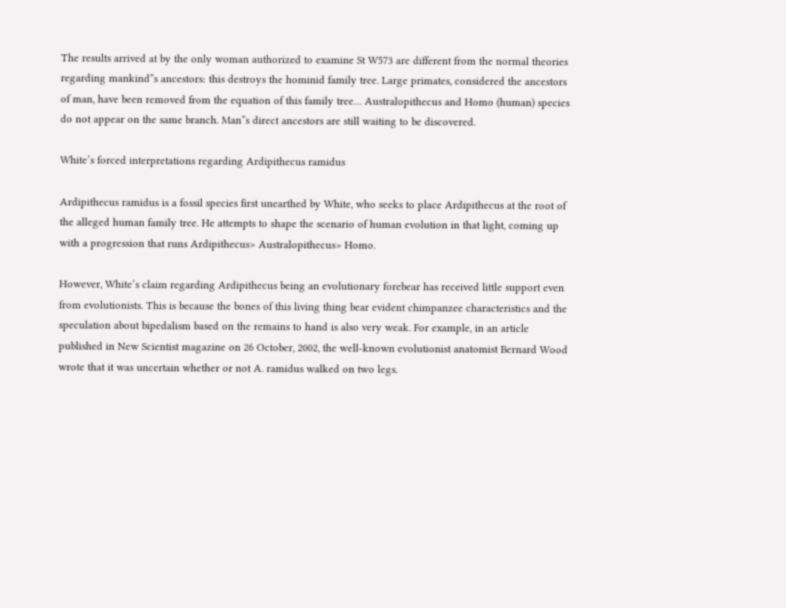The results arrived at by the only woman authorized to examine St W573 are different from the normal theories regarding mankind”s ancestors: this destroys the hominid family tree. Large primates, considered the ancestors of man, have been removed from the equation of this family tree… Australopithecus and Homo (human) species do not appear on the same branch. Man”s direct ancestors are still waiting to be discovered.

White’s forced interpretations regarding Ardipithecus ramidus

Ardipithecus ramidus is a fossil species first unearthed by White, who seeks to place Ardipithecus at the root of the alleged human family tree. He attempts to shape the scenario of human evolution in that light, coming up with a progression that runs Ardipithecus> Australopithecus> Homo.

However, White’s claim regarding Ardipithecus being an evolutionary forebear has received little support even from evolutionists. This is because the bones of this living thing bear evident chimpanzee characteristics and the speculation about bipedalism based on the remains to hand is also very weak. For example, in an article published in New Scientist magazine on 26 October, 2002, the well-known evolutionist anatomist Bernard Wood wrote that it was uncertain whether or not A. ramidus walked on two legs.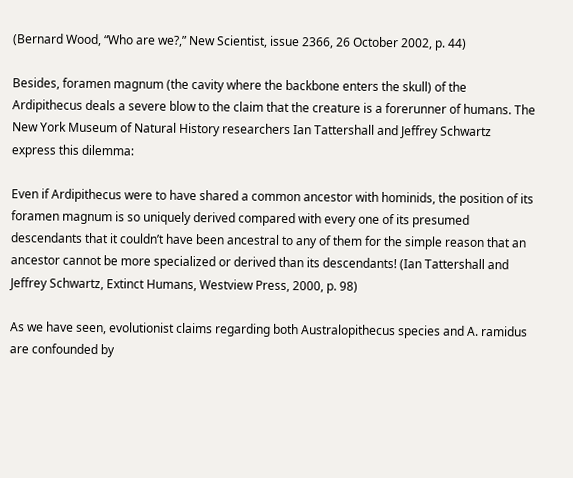(Bernard Wood, “Who are we?,” New Scientist, issue 2366, 26 October 2002, p. 44)

Besides, foramen magnum (the cavity where the backbone enters the skull) of the Ardipithecus deals a severe blow to the claim that the creature is a forerunner of humans. The New York Museum of Natural History researchers Ian Tattershall and Jeffrey Schwartz express this dilemma:

Even if Ardipithecus were to have shared a common ancestor with hominids, the position of its foramen magnum is so uniquely derived compared with every one of its presumed descendants that it couldn’t have been ancestral to any of them for the simple reason that an ancestor cannot be more specialized or derived than its descendants! (Ian Tattershall and Jeffrey Schwartz, Extinct Humans, Westview Press, 2000, p. 98)

As we have seen, evolutionist claims regarding both Australopithecus species and A. ramidus are confounded by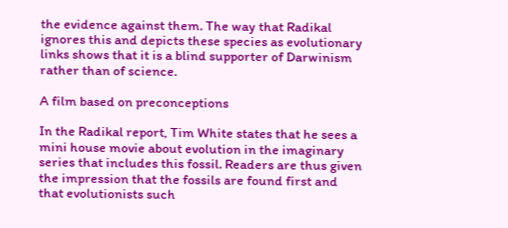the evidence against them. The way that Radikal ignores this and depicts these species as evolutionary links shows that it is a blind supporter of Darwinism rather than of science.

A film based on preconceptions

In the Radikal report, Tim White states that he sees a mini house movie about evolution in the imaginary series that includes this fossil. Readers are thus given the impression that the fossils are found first and that evolutionists such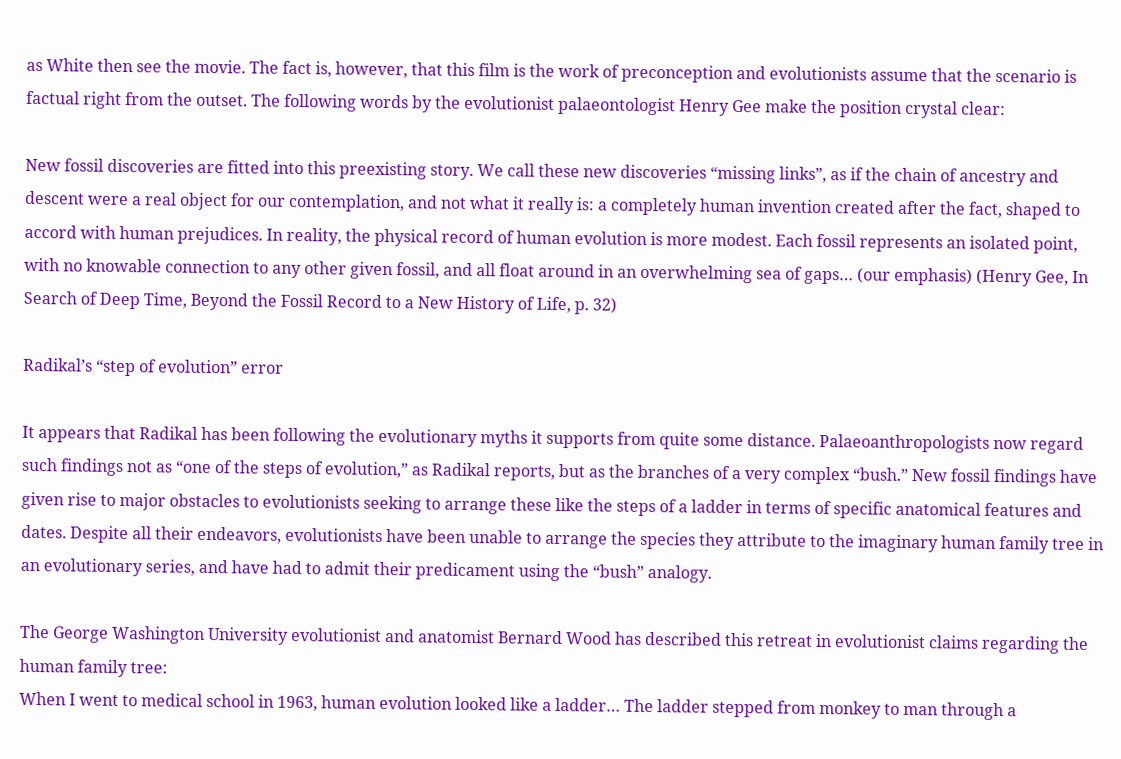as White then see the movie. The fact is, however, that this film is the work of preconception and evolutionists assume that the scenario is factual right from the outset. The following words by the evolutionist palaeontologist Henry Gee make the position crystal clear:

New fossil discoveries are fitted into this preexisting story. We call these new discoveries “missing links”, as if the chain of ancestry and descent were a real object for our contemplation, and not what it really is: a completely human invention created after the fact, shaped to accord with human prejudices. In reality, the physical record of human evolution is more modest. Each fossil represents an isolated point, with no knowable connection to any other given fossil, and all float around in an overwhelming sea of gaps… (our emphasis) (Henry Gee, In Search of Deep Time, Beyond the Fossil Record to a New History of Life, p. 32)

Radikal’s “step of evolution” error

It appears that Radikal has been following the evolutionary myths it supports from quite some distance. Palaeoanthropologists now regard such findings not as “one of the steps of evolution,” as Radikal reports, but as the branches of a very complex “bush.” New fossil findings have given rise to major obstacles to evolutionists seeking to arrange these like the steps of a ladder in terms of specific anatomical features and dates. Despite all their endeavors, evolutionists have been unable to arrange the species they attribute to the imaginary human family tree in an evolutionary series, and have had to admit their predicament using the “bush” analogy.

The George Washington University evolutionist and anatomist Bernard Wood has described this retreat in evolutionist claims regarding the human family tree:
When I went to medical school in 1963, human evolution looked like a ladder… The ladder stepped from monkey to man through a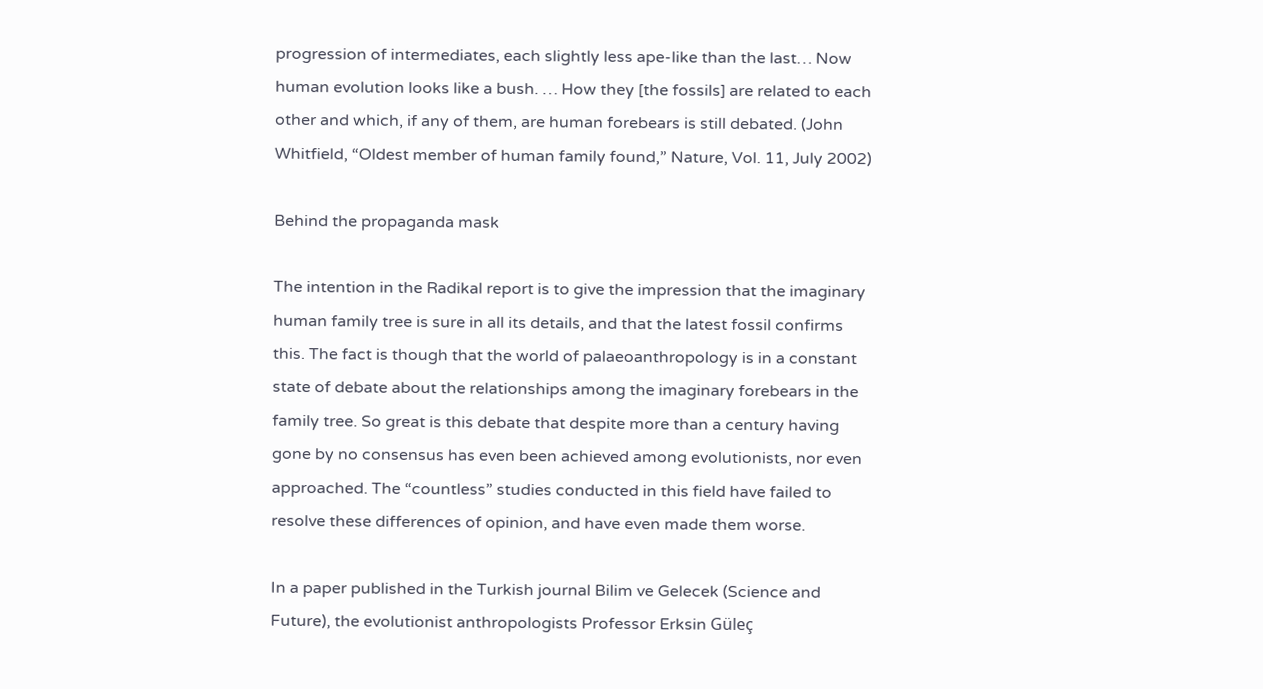progression of intermediates, each slightly less ape-like than the last… Now human evolution looks like a bush. … How they [the fossils] are related to each other and which, if any of them, are human forebears is still debated. (John Whitfield, “Oldest member of human family found,” Nature, Vol. 11, July 2002)

Behind the propaganda mask

The intention in the Radikal report is to give the impression that the imaginary human family tree is sure in all its details, and that the latest fossil confirms this. The fact is though that the world of palaeoanthropology is in a constant state of debate about the relationships among the imaginary forebears in the family tree. So great is this debate that despite more than a century having gone by no consensus has even been achieved among evolutionists, nor even approached. The “countless” studies conducted in this field have failed to resolve these differences of opinion, and have even made them worse.

In a paper published in the Turkish journal Bilim ve Gelecek (Science and Future), the evolutionist anthropologists Professor Erksin Güleç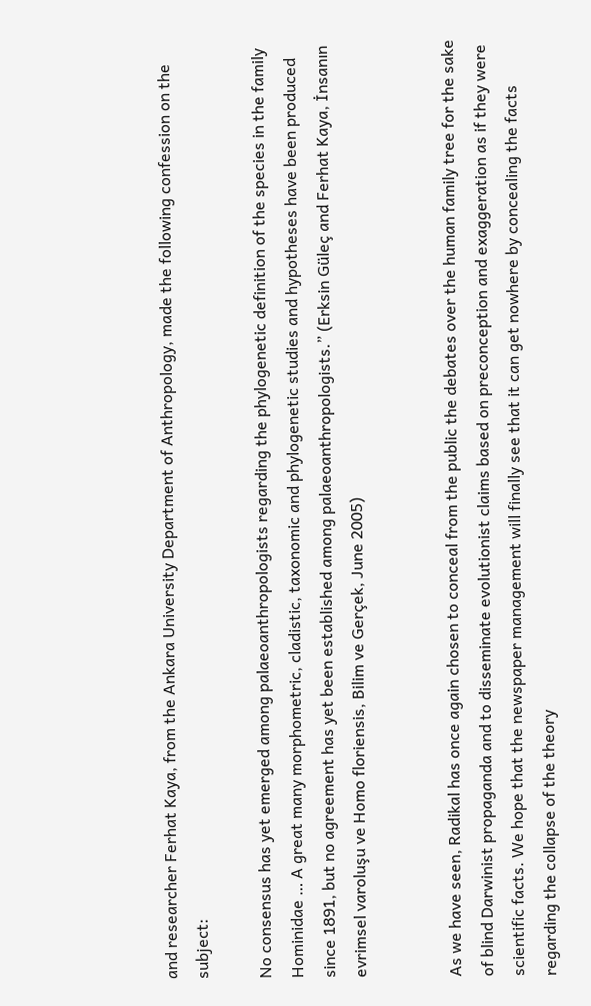and researcher Ferhat Kaya, from the Ankara University Department of Anthropology, made the following confession on the subject:

No consensus has yet emerged among palaeoanthropologists regarding the phylogenetic definition of the species in the family Hominidae … A great many morphometric, cladistic, taxonomic and phylogenetic studies and hypotheses have been produced since 1891, but no agreement has yet been established among palaeoanthropologists.” (Erksin Güleç and Ferhat Kaya, İnsanın evrimsel varoluşu ve Homo floriensis, Bilim ve Gerçek, June 2005)


As we have seen, Radikal has once again chosen to conceal from the public the debates over the human family tree for the sake of blind Darwinist propaganda and to disseminate evolutionist claims based on preconception and exaggeration as if they were scientific facts. We hope that the newspaper management will finally see that it can get nowhere by concealing the facts regarding the collapse of the theory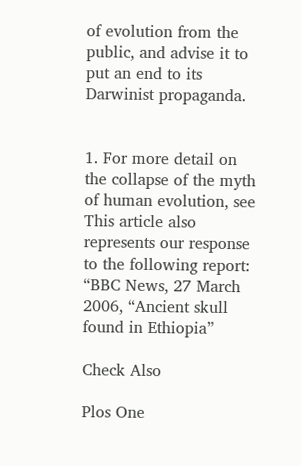of evolution from the public, and advise it to put an end to its Darwinist propaganda.


1. For more detail on the collapse of the myth of human evolution, see
This article also represents our response to the following report:
“BBC News, 27 March 2006, “Ancient skull found in Ethiopia”

Check Also

Plos One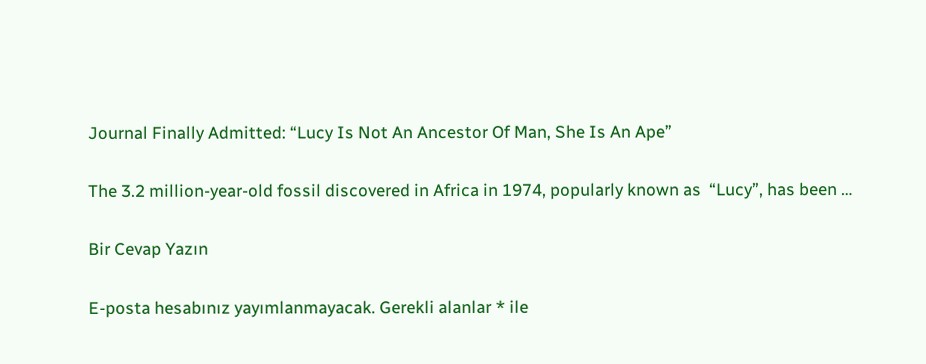Journal Finally Admitted: “Lucy Is Not An Ancestor Of Man, She Is An Ape”

The 3.2 million-year-old fossil discovered in Africa in 1974, popularly known as  “Lucy”, has been …

Bir Cevap Yazın

E-posta hesabınız yayımlanmayacak. Gerekli alanlar * ile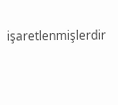işaretlenmişlerdir